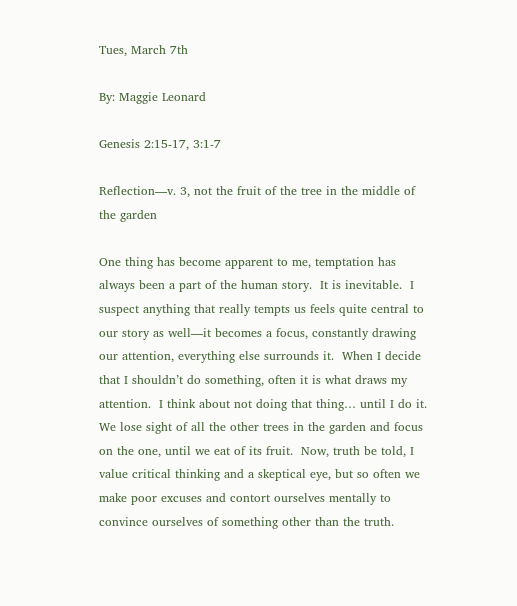Tues, March 7th

By: Maggie Leonard

Genesis 2:15-17, 3:1-7

Reflection—v. 3, not the fruit of the tree in the middle of the garden

One thing has become apparent to me, temptation has always been a part of the human story.  It is inevitable.  I suspect anything that really tempts us feels quite central to our story as well—it becomes a focus, constantly drawing our attention, everything else surrounds it.  When I decide that I shouldn’t do something, often it is what draws my attention.  I think about not doing that thing… until I do it.  We lose sight of all the other trees in the garden and focus on the one, until we eat of its fruit.  Now, truth be told, I value critical thinking and a skeptical eye, but so often we make poor excuses and contort ourselves mentally to convince ourselves of something other than the truth.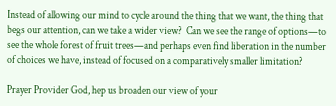Instead of allowing our mind to cycle around the thing that we want, the thing that begs our attention, can we take a wider view?  Can we see the range of options—to see the whole forest of fruit trees—and perhaps even find liberation in the number of choices we have, instead of focused on a comparatively smaller limitation?

Prayer Provider God, hep us broaden our view of your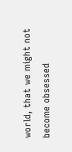world, that we might not become obsessed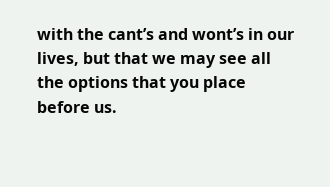with the cant’s and wont’s in our lives, but that we may see all the options that you place before us.